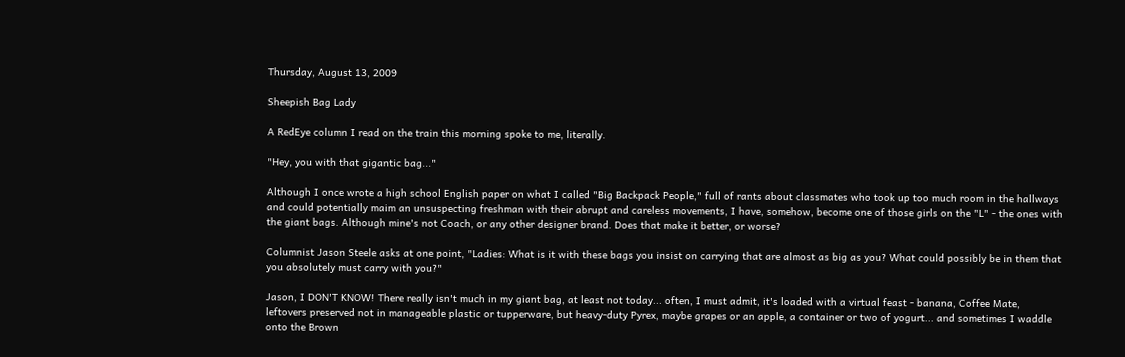Thursday, August 13, 2009

Sheepish Bag Lady

A RedEye column I read on the train this morning spoke to me, literally.

"Hey, you with that gigantic bag..."

Although I once wrote a high school English paper on what I called "Big Backpack People," full of rants about classmates who took up too much room in the hallways and could potentially maim an unsuspecting freshman with their abrupt and careless movements, I have, somehow, become one of those girls on the "L" - the ones with the giant bags. Although mine's not Coach, or any other designer brand. Does that make it better, or worse?

Columnist Jason Steele asks at one point, "Ladies: What is it with these bags you insist on carrying that are almost as big as you? What could possibly be in them that you absolutely must carry with you?"

Jason, I DON'T KNOW! There really isn't much in my giant bag, at least not today... often, I must admit, it's loaded with a virtual feast - banana, Coffee Mate, leftovers preserved not in manageable plastic or tupperware, but heavy-duty Pyrex, maybe grapes or an apple, a container or two of yogurt... and sometimes I waddle onto the Brown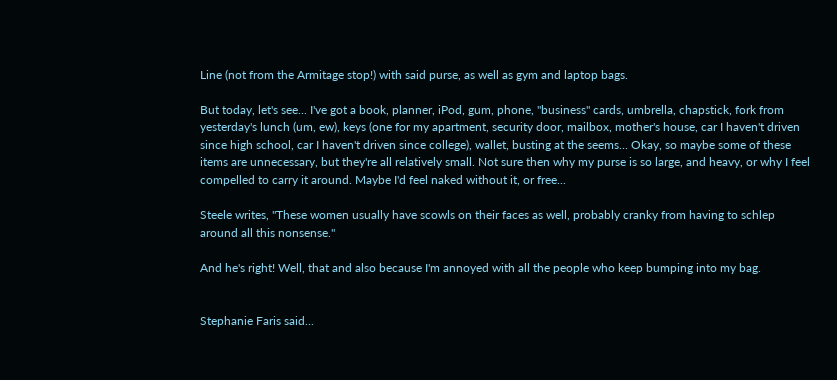Line (not from the Armitage stop!) with said purse, as well as gym and laptop bags.

But today, let's see... I've got a book, planner, iPod, gum, phone, "business" cards, umbrella, chapstick, fork from yesterday's lunch (um, ew), keys (one for my apartment, security door, mailbox, mother's house, car I haven't driven since high school, car I haven't driven since college), wallet, busting at the seems... Okay, so maybe some of these items are unnecessary, but they're all relatively small. Not sure then why my purse is so large, and heavy, or why I feel compelled to carry it around. Maybe I'd feel naked without it, or free...

Steele writes, "These women usually have scowls on their faces as well, probably cranky from having to schlep around all this nonsense."

And he's right! Well, that and also because I'm annoyed with all the people who keep bumping into my bag.


Stephanie Faris said...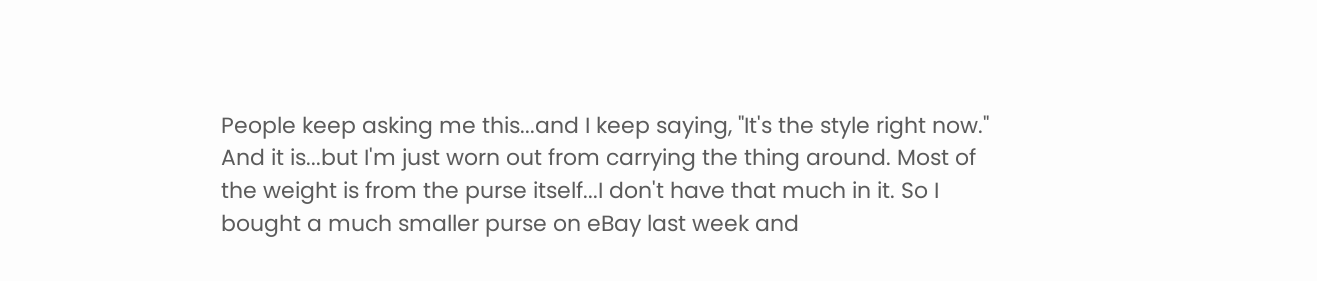People keep asking me this...and I keep saying, "It's the style right now." And it is...but I'm just worn out from carrying the thing around. Most of the weight is from the purse itself...I don't have that much in it. So I bought a much smaller purse on eBay last week and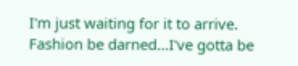I'm just waiting for it to arrive. Fashion be darned...I've gotta be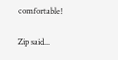comfortable!

Zip said...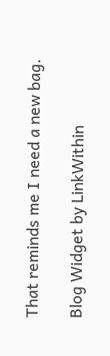That reminds me I need a new bag.

Blog Widget by LinkWithin